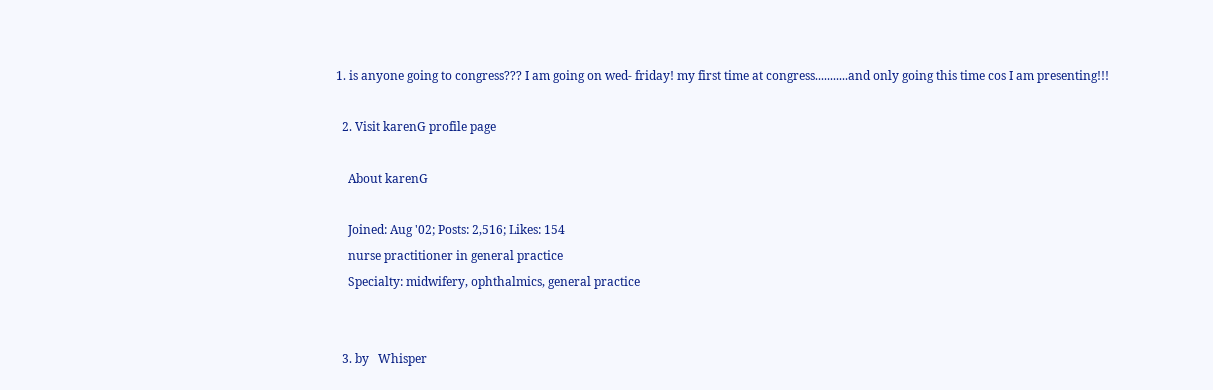1. is anyone going to congress??? I am going on wed- friday! my first time at congress...........and only going this time cos I am presenting!!!

  2. Visit karenG profile page

    About karenG

    Joined: Aug '02; Posts: 2,516; Likes: 154
    nurse practitioner in general practice
    Specialty: midwifery, ophthalmics, general practice


  3. by   Whisper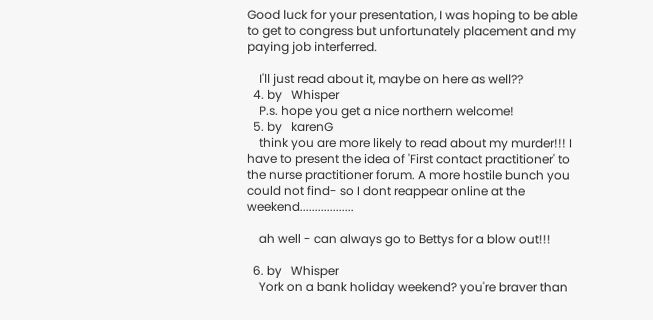Good luck for your presentation, I was hoping to be able to get to congress but unfortunately placement and my paying job interferred.

    I'll just read about it, maybe on here as well??
  4. by   Whisper
    P.s. hope you get a nice northern welcome!
  5. by   karenG
    think you are more likely to read about my murder!!! I have to present the idea of 'First contact practitioner' to the nurse practitioner forum. A more hostile bunch you could not find- so I dont reappear online at the weekend..................

    ah well - can always go to Bettys for a blow out!!!

  6. by   Whisper
    York on a bank holiday weekend? you're braver than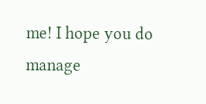me! I hope you do manage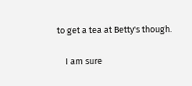to get a tea at Betty's though.

    I am sure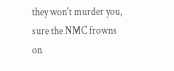they won't murder you, sure the NMC frowns on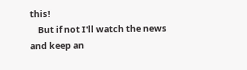this!
    But if not I'll watch the news and keep an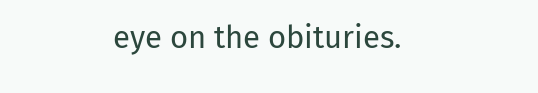eye on the obituries.